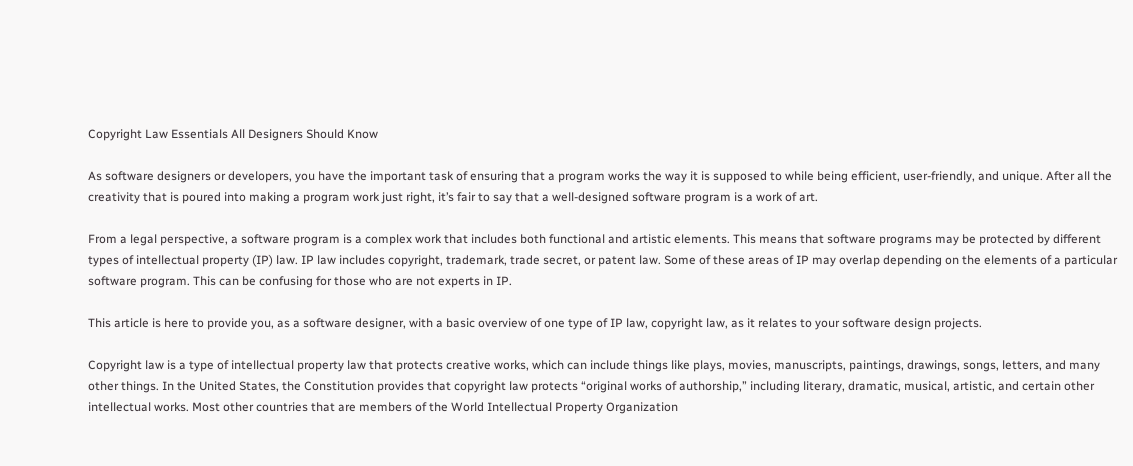Copyright Law Essentials All Designers Should Know

As software designers or developers, you have the important task of ensuring that a program works the way it is supposed to while being efficient, user-friendly, and unique. After all the creativity that is poured into making a program work just right, it’s fair to say that a well-designed software program is a work of art.

From a legal perspective, a software program is a complex work that includes both functional and artistic elements. This means that software programs may be protected by different types of intellectual property (IP) law. IP law includes copyright, trademark, trade secret, or patent law. Some of these areas of IP may overlap depending on the elements of a particular software program. This can be confusing for those who are not experts in IP.

This article is here to provide you, as a software designer, with a basic overview of one type of IP law, copyright law, as it relates to your software design projects.

Copyright law is a type of intellectual property law that protects creative works, which can include things like plays, movies, manuscripts, paintings, drawings, songs, letters, and many other things. In the United States, the Constitution provides that copyright law protects “original works of authorship,” including literary, dramatic, musical, artistic, and certain other intellectual works. Most other countries that are members of the World Intellectual Property Organization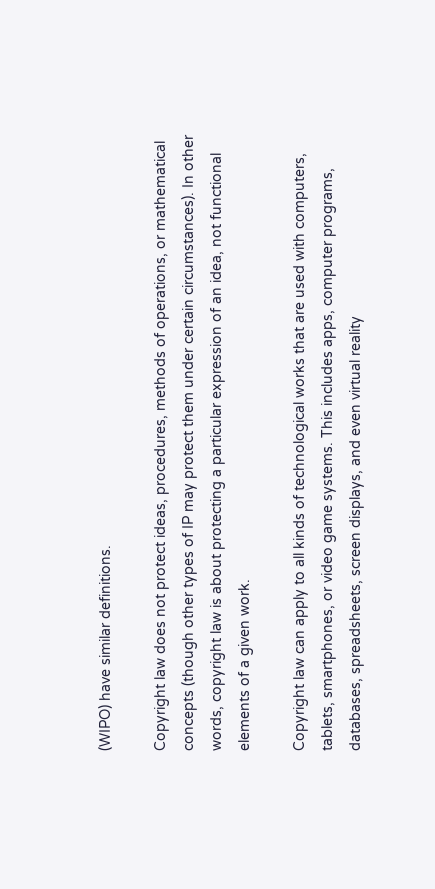(WIPO) have similar definitions.

Copyright law does not protect ideas, procedures, methods of operations, or mathematical concepts (though other types of IP may protect them under certain circumstances). In other words, copyright law is about protecting a particular expression of an idea, not functional elements of a given work.

Copyright law can apply to all kinds of technological works that are used with computers, tablets, smartphones, or video game systems. This includes apps, computer programs, databases, spreadsheets, screen displays, and even virtual reality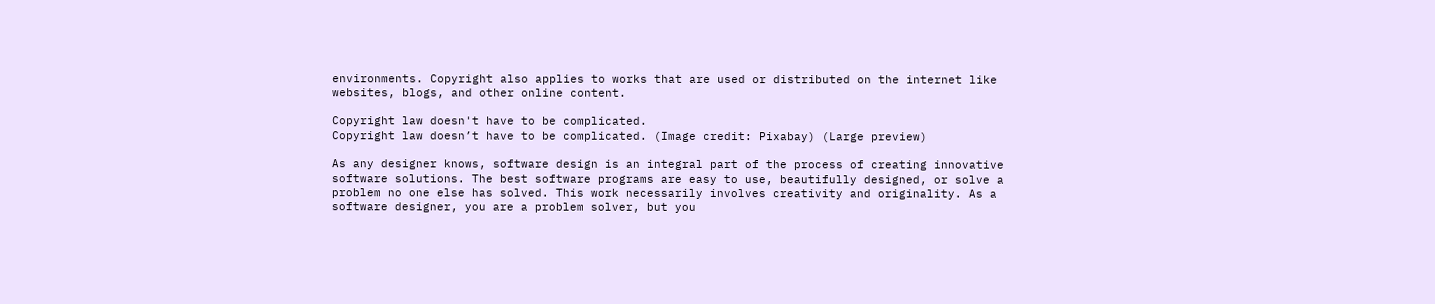environments. Copyright also applies to works that are used or distributed on the internet like websites, blogs, and other online content.

Copyright law doesn't have to be complicated.
Copyright law doesn’t have to be complicated. (Image credit: Pixabay) (Large preview)

As any designer knows, software design is an integral part of the process of creating innovative software solutions. The best software programs are easy to use, beautifully designed, or solve a problem no one else has solved. This work necessarily involves creativity and originality. As a software designer, you are a problem solver, but you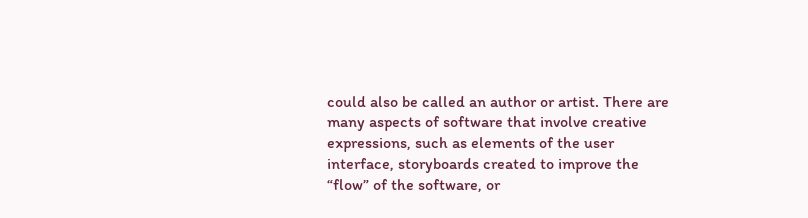could also be called an author or artist. There are many aspects of software that involve creative expressions, such as elements of the user interface, storyboards created to improve the “flow” of the software, or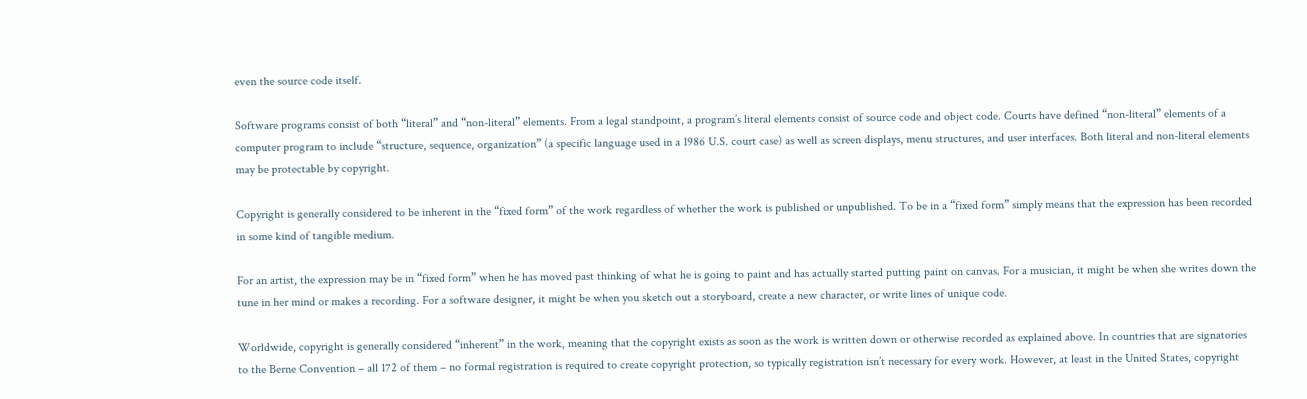even the source code itself.

Software programs consist of both “literal” and “non-literal” elements. From a legal standpoint, a program’s literal elements consist of source code and object code. Courts have defined “non-literal” elements of a computer program to include “structure, sequence, organization” (a specific language used in a 1986 U.S. court case) as well as screen displays, menu structures, and user interfaces. Both literal and non-literal elements may be protectable by copyright.

Copyright is generally considered to be inherent in the “fixed form” of the work regardless of whether the work is published or unpublished. To be in a “fixed form” simply means that the expression has been recorded in some kind of tangible medium.

For an artist, the expression may be in “fixed form” when he has moved past thinking of what he is going to paint and has actually started putting paint on canvas. For a musician, it might be when she writes down the tune in her mind or makes a recording. For a software designer, it might be when you sketch out a storyboard, create a new character, or write lines of unique code.

Worldwide, copyright is generally considered “inherent” in the work, meaning that the copyright exists as soon as the work is written down or otherwise recorded as explained above. In countries that are signatories to the Berne Convention – all 172 of them – no formal registration is required to create copyright protection, so typically registration isn’t necessary for every work. However, at least in the United States, copyright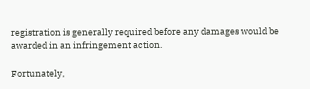registration is generally required before any damages would be awarded in an infringement action.

Fortunately,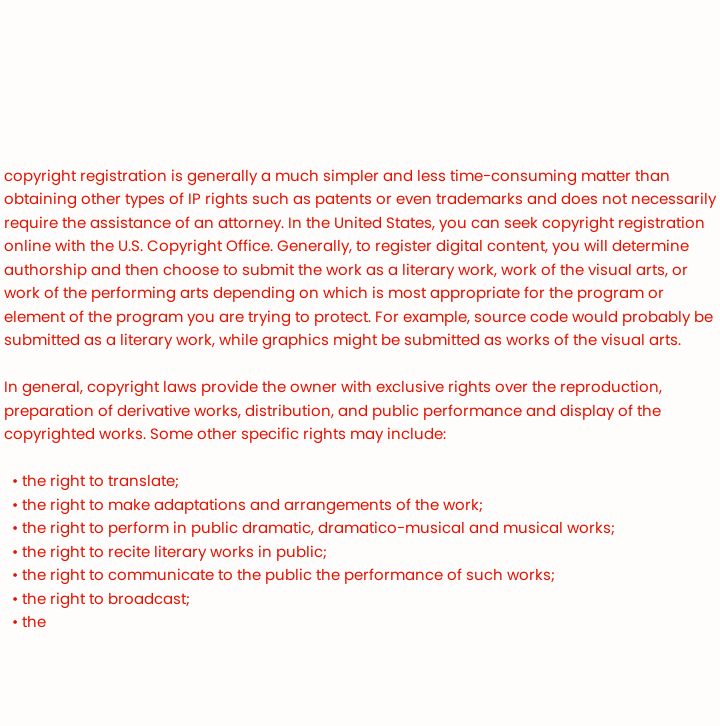copyright registration is generally a much simpler and less time-consuming matter than obtaining other types of IP rights such as patents or even trademarks and does not necessarily require the assistance of an attorney. In the United States, you can seek copyright registration online with the U.S. Copyright Office. Generally, to register digital content, you will determine authorship and then choose to submit the work as a literary work, work of the visual arts, or work of the performing arts depending on which is most appropriate for the program or element of the program you are trying to protect. For example, source code would probably be submitted as a literary work, while graphics might be submitted as works of the visual arts.

In general, copyright laws provide the owner with exclusive rights over the reproduction, preparation of derivative works, distribution, and public performance and display of the copyrighted works. Some other specific rights may include:

  • the right to translate;
  • the right to make adaptations and arrangements of the work;
  • the right to perform in public dramatic, dramatico-musical and musical works;
  • the right to recite literary works in public;
  • the right to communicate to the public the performance of such works;
  • the right to broadcast;
  • the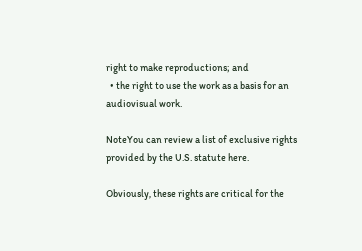right to make reproductions; and
  • the right to use the work as a basis for an audiovisual work.

NoteYou can review a list of exclusive rights provided by the U.S. statute here.

Obviously, these rights are critical for the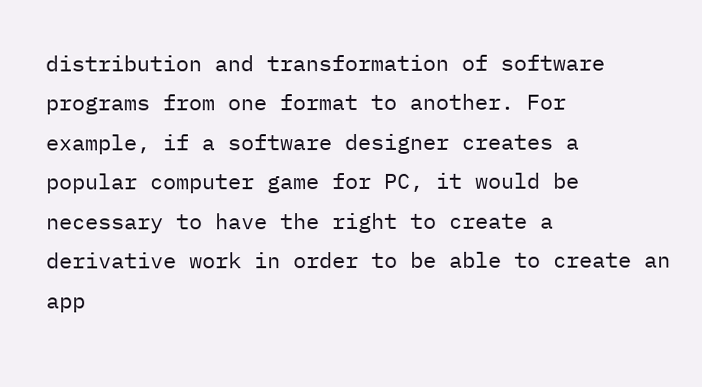distribution and transformation of software programs from one format to another. For example, if a software designer creates a popular computer game for PC, it would be necessary to have the right to create a derivative work in order to be able to create an app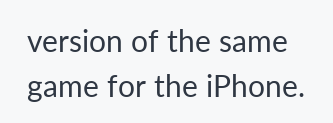version of the same game for the iPhone.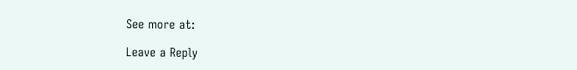See more at:

Leave a Reply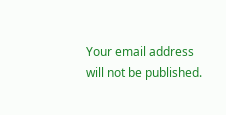Your email address will not be published.